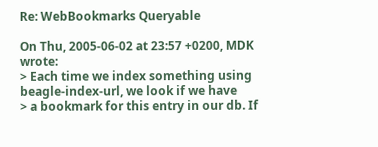Re: WebBookmarks Queryable

On Thu, 2005-06-02 at 23:57 +0200, MDK wrote:
> Each time we index something using beagle-index-url, we look if we have
> a bookmark for this entry in our db. If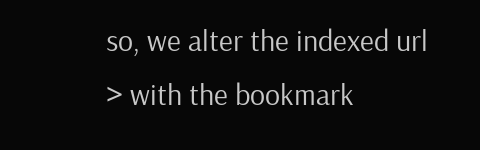so, we alter the indexed url
> with the bookmark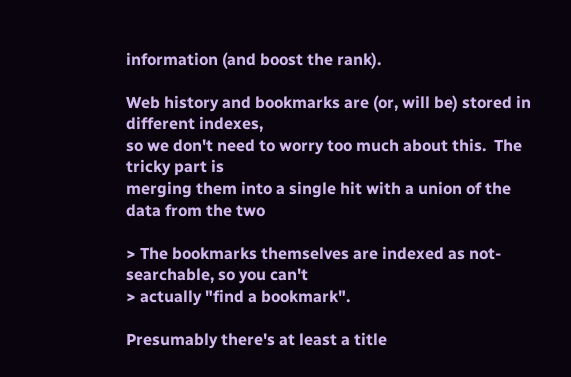information (and boost the rank).

Web history and bookmarks are (or, will be) stored in different indexes,
so we don't need to worry too much about this.  The tricky part is
merging them into a single hit with a union of the data from the two

> The bookmarks themselves are indexed as not-searchable, so you can't
> actually "find a bookmark".

Presumably there's at least a title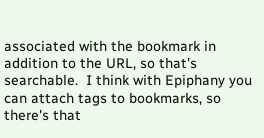associated with the bookmark in
addition to the URL, so that's searchable.  I think with Epiphany you
can attach tags to bookmarks, so there's that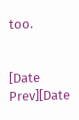too.


[Date Prev][Date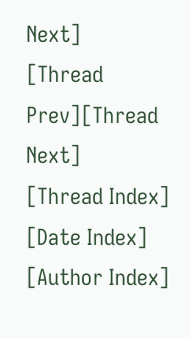Next]   [Thread Prev][Thread Next]   [Thread Index] [Date Index] [Author Index]